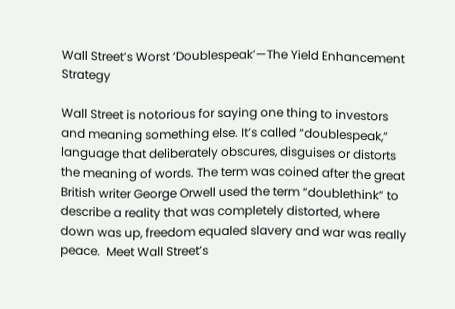Wall Street’s Worst ‘Doublespeak’—The Yield Enhancement Strategy

Wall Street is notorious for saying one thing to investors and meaning something else. It’s called “doublespeak,” language that deliberately obscures, disguises or distorts the meaning of words. The term was coined after the great British writer George Orwell used the term “doublethink” to describe a reality that was completely distorted, where down was up, freedom equaled slavery and war was really peace.  Meet Wall Street’s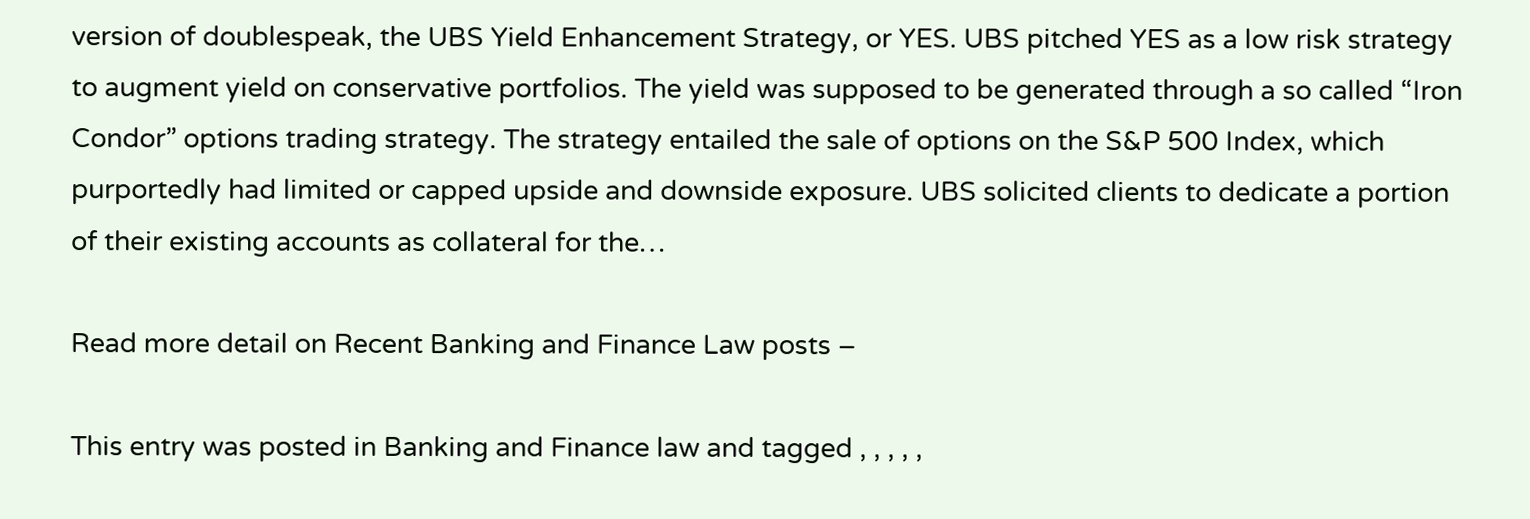version of doublespeak, the UBS Yield Enhancement Strategy, or YES. UBS pitched YES as a low risk strategy to augment yield on conservative portfolios. The yield was supposed to be generated through a so called “Iron Condor” options trading strategy. The strategy entailed the sale of options on the S&P 500 Index, which purportedly had limited or capped upside and downside exposure. UBS solicited clients to dedicate a portion of their existing accounts as collateral for the…

Read more detail on Recent Banking and Finance Law posts –

This entry was posted in Banking and Finance law and tagged , , , , ,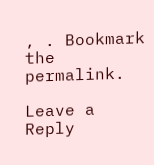, . Bookmark the permalink.

Leave a Reply